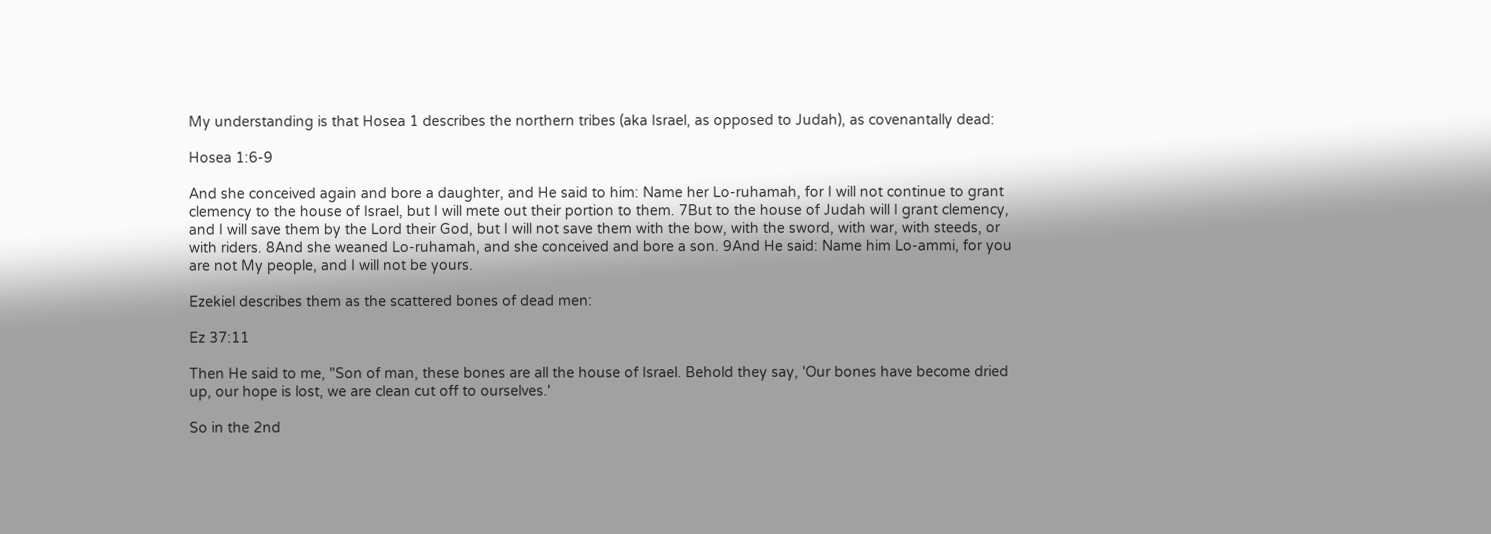My understanding is that Hosea 1 describes the northern tribes (aka Israel, as opposed to Judah), as covenantally dead:

Hosea 1:6-9

And she conceived again and bore a daughter, and He said to him: Name her Lo-ruhamah, for I will not continue to grant clemency to the house of Israel, but I will mete out their portion to them. 7But to the house of Judah will I grant clemency, and I will save them by the Lord their God, but I will not save them with the bow, with the sword, with war, with steeds, or with riders. 8And she weaned Lo-ruhamah, and she conceived and bore a son. 9And He said: Name him Lo-ammi, for you are not My people, and I will not be yours.

Ezekiel describes them as the scattered bones of dead men:

Ez 37:11

Then He said to me, "Son of man, these bones are all the house of Israel. Behold they say, 'Our bones have become dried up, our hope is lost, we are clean cut off to ourselves.'

So in the 2nd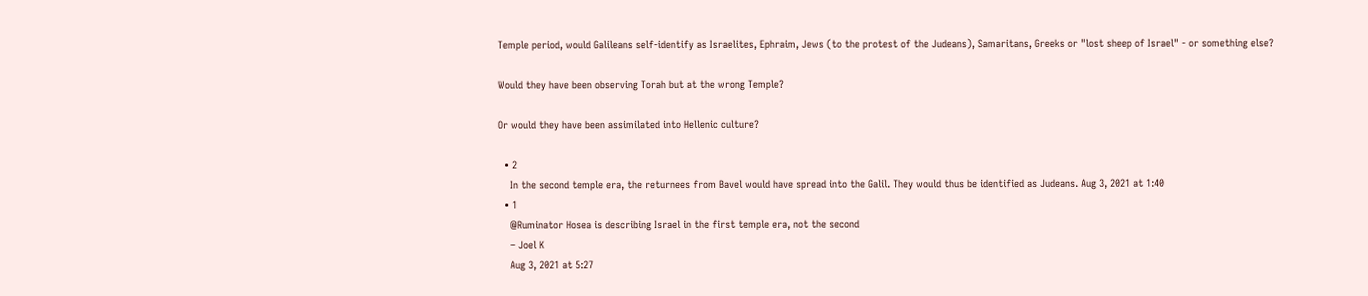Temple period, would Galileans self-identify as Israelites, Ephraim, Jews (to the protest of the Judeans), Samaritans, Greeks or "lost sheep of Israel" - or something else?

Would they have been observing Torah but at the wrong Temple?

Or would they have been assimilated into Hellenic culture?

  • 2
    In the second temple era, the returnees from Bavel would have spread into the Galil. They would thus be identified as Judeans. Aug 3, 2021 at 1:40
  • 1
    @Ruminator Hosea is describing Israel in the first temple era, not the second
    – Joel K
    Aug 3, 2021 at 5:27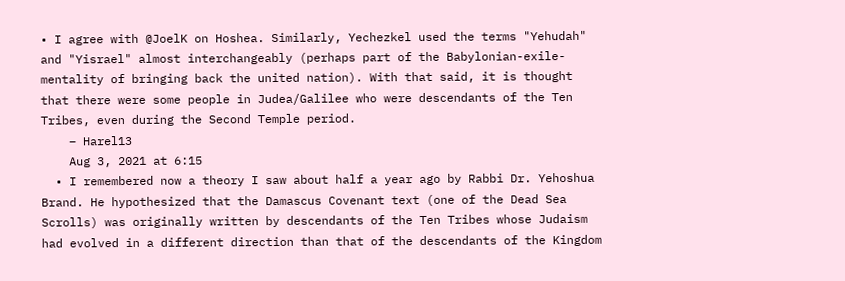• I agree with @JoelK on Hoshea. Similarly, Yechezkel used the terms "Yehudah" and "Yisrael" almost interchangeably (perhaps part of the Babylonian-exile-mentality of bringing back the united nation). With that said, it is thought that there were some people in Judea/Galilee who were descendants of the Ten Tribes, even during the Second Temple period.
    – Harel13
    Aug 3, 2021 at 6:15
  • I remembered now a theory I saw about half a year ago by Rabbi Dr. Yehoshua Brand. He hypothesized that the Damascus Covenant text (one of the Dead Sea Scrolls) was originally written by descendants of the Ten Tribes whose Judaism had evolved in a different direction than that of the descendants of the Kingdom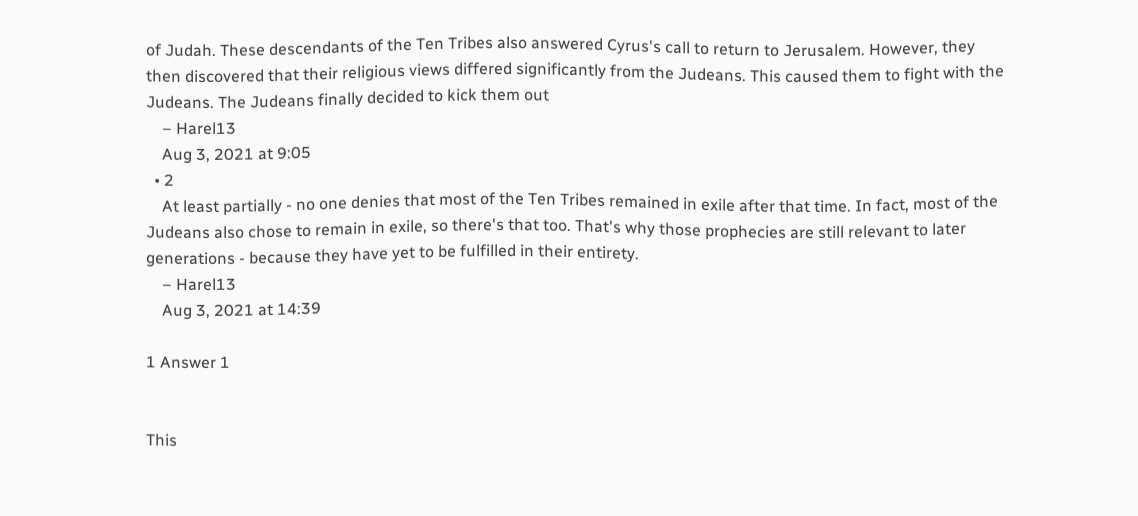of Judah. These descendants of the Ten Tribes also answered Cyrus's call to return to Jerusalem. However, they then discovered that their religious views differed significantly from the Judeans. This caused them to fight with the Judeans. The Judeans finally decided to kick them out
    – Harel13
    Aug 3, 2021 at 9:05
  • 2
    At least partially - no one denies that most of the Ten Tribes remained in exile after that time. In fact, most of the Judeans also chose to remain in exile, so there's that too. That's why those prophecies are still relevant to later generations - because they have yet to be fulfilled in their entirety.
    – Harel13
    Aug 3, 2021 at 14:39

1 Answer 1


This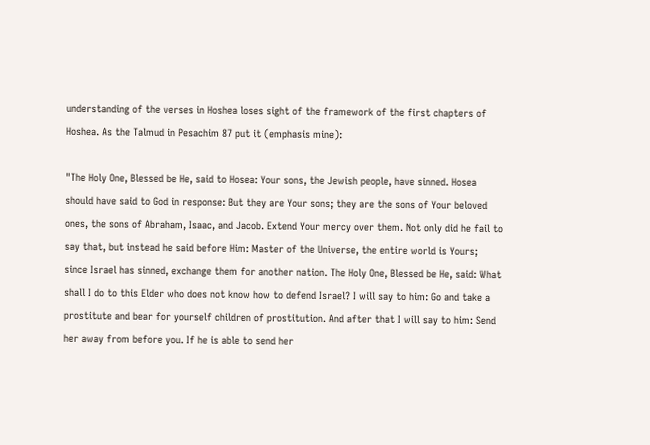understanding of the verses in Hoshea loses sight of the framework of the first chapters of Hoshea. As the Talmud in Pesachim 87 put it (emphasis mine):

"The Holy One, Blessed be He, said to Hosea: Your sons, the Jewish people, have sinned. Hosea should have said to God in response: But they are Your sons; they are the sons of Your beloved ones, the sons of Abraham, Isaac, and Jacob. Extend Your mercy over them. Not only did he fail to say that, but instead he said before Him: Master of the Universe, the entire world is Yours; since Israel has sinned, exchange them for another nation. The Holy One, Blessed be He, said: What shall I do to this Elder who does not know how to defend Israel? I will say to him: Go and take a prostitute and bear for yourself children of prostitution. And after that I will say to him: Send her away from before you. If he is able to send her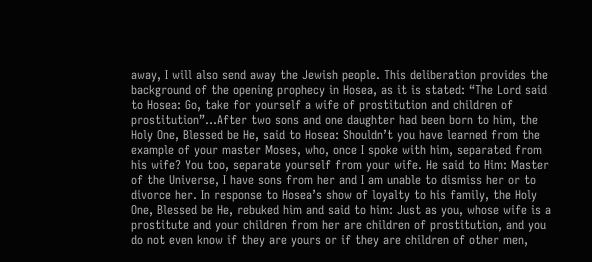away, I will also send away the Jewish people. This deliberation provides the background of the opening prophecy in Hosea, as it is stated: “The Lord said to Hosea: Go, take for yourself a wife of prostitution and children of prostitution”...After two sons and one daughter had been born to him, the Holy One, Blessed be He, said to Hosea: Shouldn’t you have learned from the example of your master Moses, who, once I spoke with him, separated from his wife? You too, separate yourself from your wife. He said to Him: Master of the Universe, I have sons from her and I am unable to dismiss her or to divorce her. In response to Hosea’s show of loyalty to his family, the Holy One, Blessed be He, rebuked him and said to him: Just as you, whose wife is a prostitute and your children from her are children of prostitution, and you do not even know if they are yours or if they are children of other men,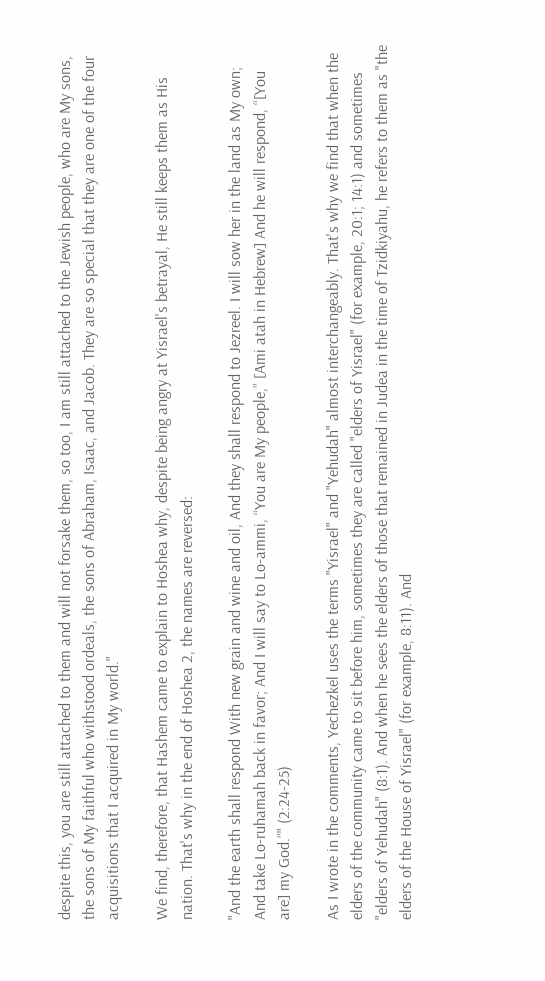despite this, you are still attached to them and will not forsake them, so too, I am still attached to the Jewish people, who are My sons, the sons of My faithful who withstood ordeals, the sons of Abraham, Isaac, and Jacob. They are so special that they are one of the four acquisitions that I acquired in My world."

We find, therefore, that Hashem came to explain to Hoshea why, despite being angry at Yisrael's betrayal, He still keeps them as His nation. That's why in the end of Hoshea 2, the names are reversed:

"And the earth shall respond With new grain and wine and oil, And they shall respond to Jezreel. I will sow her in the land as My own; And take Lo-ruhamah back in favor; And I will say to Lo-ammi, “You are My people,” [Ami atah in Hebrew] And he will respond, “[You are] my God.”" (2:24-25)

As I wrote in the comments, Yechezkel uses the terms "Yisrael" and "Yehudah" almost interchangeably. That's why we find that when the elders of the community came to sit before him, sometimes they are called "elders of Yisrael" (for example, 20:1; 14:1) and sometimes "elders of Yehudah" (8:1). And when he sees the elders of those that remained in Judea in the time of Tzidkiyahu, he refers to them as "the elders of the House of Yisrael" (for example, 8:11). And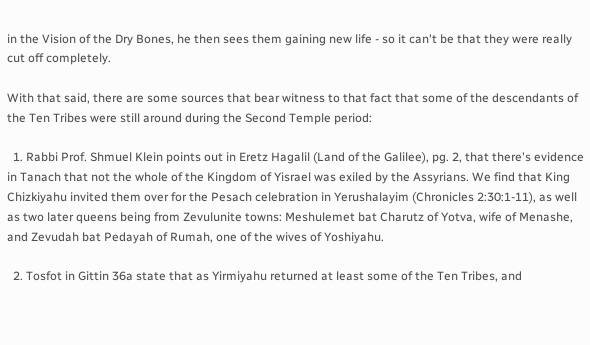in the Vision of the Dry Bones, he then sees them gaining new life - so it can't be that they were really cut off completely.

With that said, there are some sources that bear witness to that fact that some of the descendants of the Ten Tribes were still around during the Second Temple period:

  1. Rabbi Prof. Shmuel Klein points out in Eretz Hagalil (Land of the Galilee), pg. 2, that there's evidence in Tanach that not the whole of the Kingdom of Yisrael was exiled by the Assyrians. We find that King Chizkiyahu invited them over for the Pesach celebration in Yerushalayim (Chronicles 2:30:1-11), as well as two later queens being from Zevulunite towns: Meshulemet bat Charutz of Yotva, wife of Menashe, and Zevudah bat Pedayah of Rumah, one of the wives of Yoshiyahu.

  2. Tosfot in Gittin 36a state that as Yirmiyahu returned at least some of the Ten Tribes, and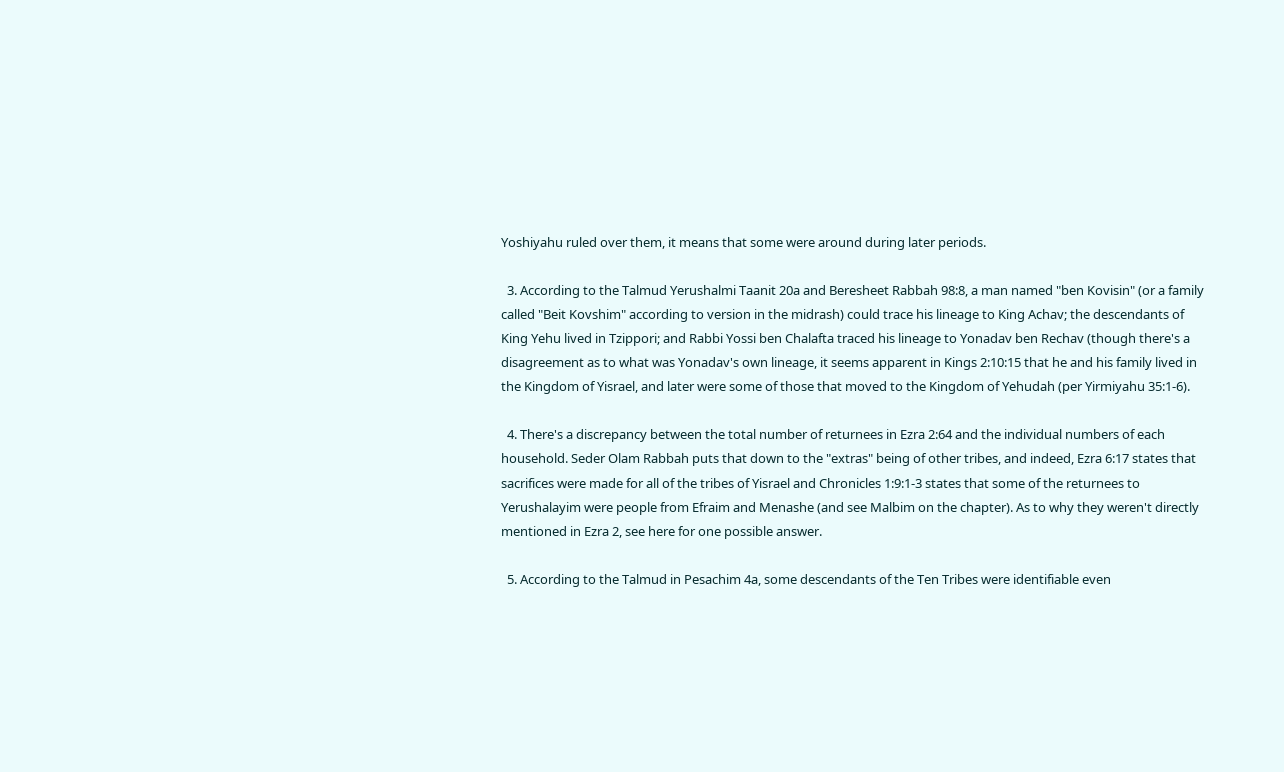Yoshiyahu ruled over them, it means that some were around during later periods.

  3. According to the Talmud Yerushalmi Taanit 20a and Beresheet Rabbah 98:8, a man named "ben Kovisin" (or a family called "Beit Kovshim" according to version in the midrash) could trace his lineage to King Achav; the descendants of King Yehu lived in Tzippori; and Rabbi Yossi ben Chalafta traced his lineage to Yonadav ben Rechav (though there's a disagreement as to what was Yonadav's own lineage, it seems apparent in Kings 2:10:15 that he and his family lived in the Kingdom of Yisrael, and later were some of those that moved to the Kingdom of Yehudah (per Yirmiyahu 35:1-6).

  4. There's a discrepancy between the total number of returnees in Ezra 2:64 and the individual numbers of each household. Seder Olam Rabbah puts that down to the "extras" being of other tribes, and indeed, Ezra 6:17 states that sacrifices were made for all of the tribes of Yisrael and Chronicles 1:9:1-3 states that some of the returnees to Yerushalayim were people from Efraim and Menashe (and see Malbim on the chapter). As to why they weren't directly mentioned in Ezra 2, see here for one possible answer.

  5. According to the Talmud in Pesachim 4a, some descendants of the Ten Tribes were identifiable even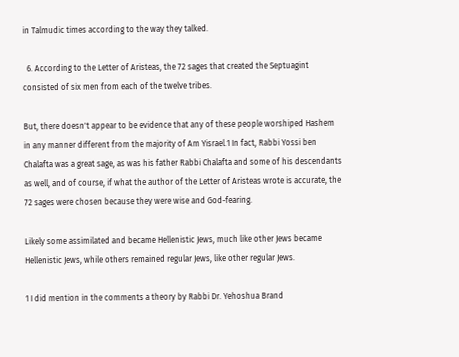in Talmudic times according to the way they talked.

  6. According to the Letter of Aristeas, the 72 sages that created the Septuagint consisted of six men from each of the twelve tribes.

But, there doesn't appear to be evidence that any of these people worshiped Hashem in any manner different from the majority of Am Yisrael.1 In fact, Rabbi Yossi ben Chalafta was a great sage, as was his father Rabbi Chalafta and some of his descendants as well, and of course, if what the author of the Letter of Aristeas wrote is accurate, the 72 sages were chosen because they were wise and God-fearing.

Likely some assimilated and became Hellenistic Jews, much like other Jews became Hellenistic Jews, while others remained regular Jews, like other regular Jews.

1 I did mention in the comments a theory by Rabbi Dr. Yehoshua Brand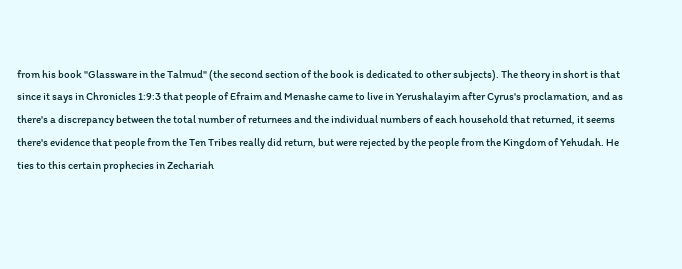from his book "Glassware in the Talmud" (the second section of the book is dedicated to other subjects). The theory in short is that since it says in Chronicles 1:9:3 that people of Efraim and Menashe came to live in Yerushalayim after Cyrus's proclamation, and as there's a discrepancy between the total number of returnees and the individual numbers of each household that returned, it seems there's evidence that people from the Ten Tribes really did return, but were rejected by the people from the Kingdom of Yehudah. He ties to this certain prophecies in Zechariah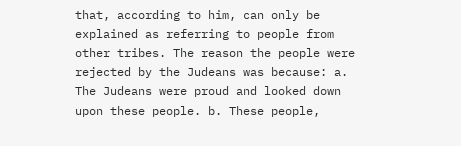that, according to him, can only be explained as referring to people from other tribes. The reason the people were rejected by the Judeans was because: a. The Judeans were proud and looked down upon these people. b. These people,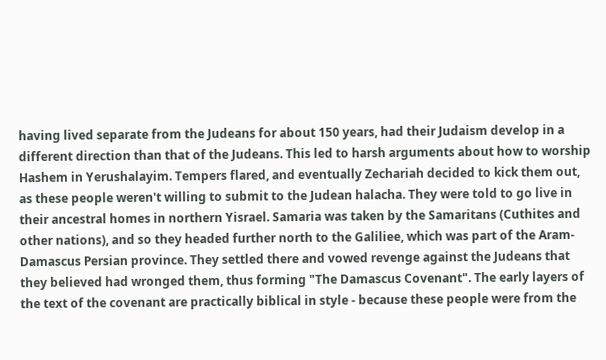having lived separate from the Judeans for about 150 years, had their Judaism develop in a different direction than that of the Judeans. This led to harsh arguments about how to worship Hashem in Yerushalayim. Tempers flared, and eventually Zechariah decided to kick them out, as these people weren't willing to submit to the Judean halacha. They were told to go live in their ancestral homes in northern Yisrael. Samaria was taken by the Samaritans (Cuthites and other nations), and so they headed further north to the Galiliee, which was part of the Aram-Damascus Persian province. They settled there and vowed revenge against the Judeans that they believed had wronged them, thus forming "The Damascus Covenant". The early layers of the text of the covenant are practically biblical in style - because these people were from the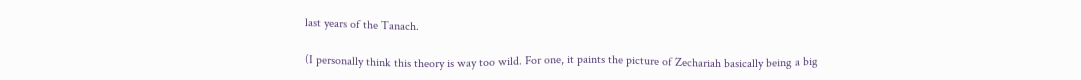last years of the Tanach.

(I personally think this theory is way too wild. For one, it paints the picture of Zechariah basically being a big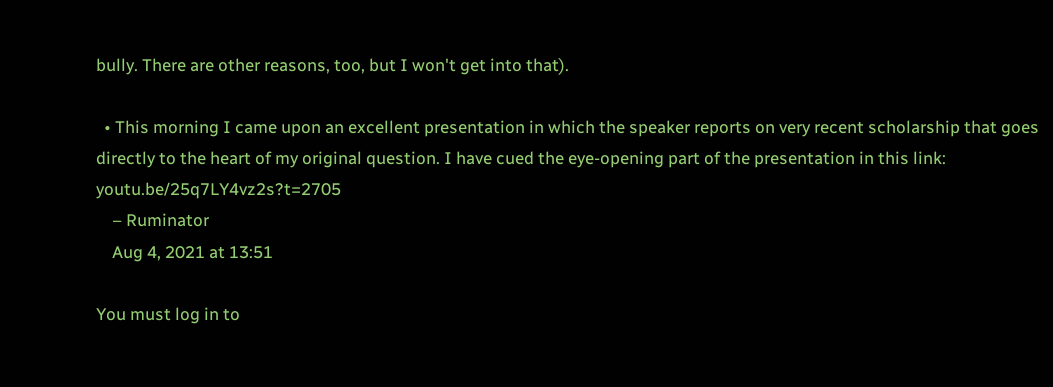bully. There are other reasons, too, but I won't get into that).

  • This morning I came upon an excellent presentation in which the speaker reports on very recent scholarship that goes directly to the heart of my original question. I have cued the eye-opening part of the presentation in this link: youtu.be/25q7LY4vz2s?t=2705
    – Ruminator
    Aug 4, 2021 at 13:51

You must log in to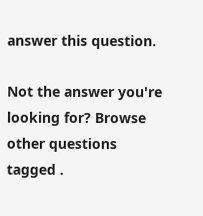answer this question.

Not the answer you're looking for? Browse other questions tagged .